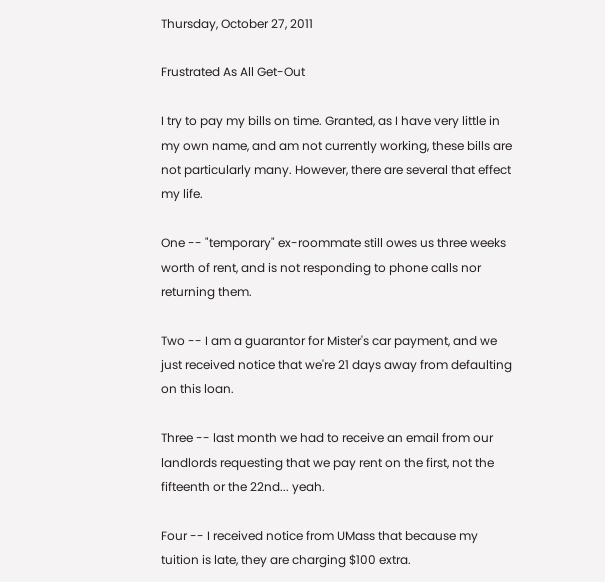Thursday, October 27, 2011

Frustrated As All Get-Out

I try to pay my bills on time. Granted, as I have very little in my own name, and am not currently working, these bills are not particularly many. However, there are several that effect my life.

One -- "temporary" ex-roommate still owes us three weeks worth of rent, and is not responding to phone calls nor returning them.

Two -- I am a guarantor for Mister's car payment, and we just received notice that we're 21 days away from defaulting on this loan.

Three -- last month we had to receive an email from our landlords requesting that we pay rent on the first, not the fifteenth or the 22nd... yeah.

Four -- I received notice from UMass that because my tuition is late, they are charging $100 extra.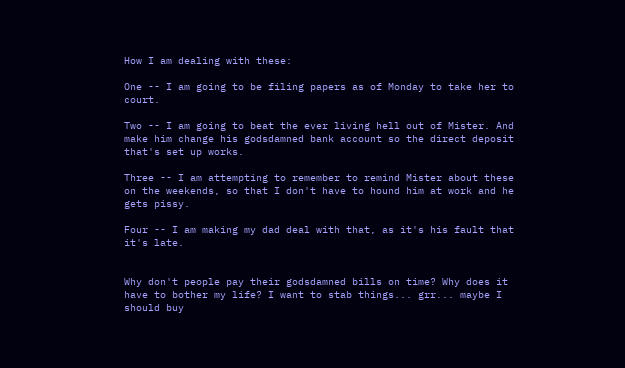How I am dealing with these:

One -- I am going to be filing papers as of Monday to take her to court.

Two -- I am going to beat the ever living hell out of Mister. And make him change his godsdamned bank account so the direct deposit that's set up works.

Three -- I am attempting to remember to remind Mister about these on the weekends, so that I don't have to hound him at work and he gets pissy.

Four -- I am making my dad deal with that, as it's his fault that it's late.


Why don't people pay their godsdamned bills on time? Why does it have to bother my life? I want to stab things... grr... maybe I should buy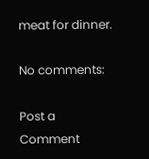meat for dinner.

No comments:

Post a Comment